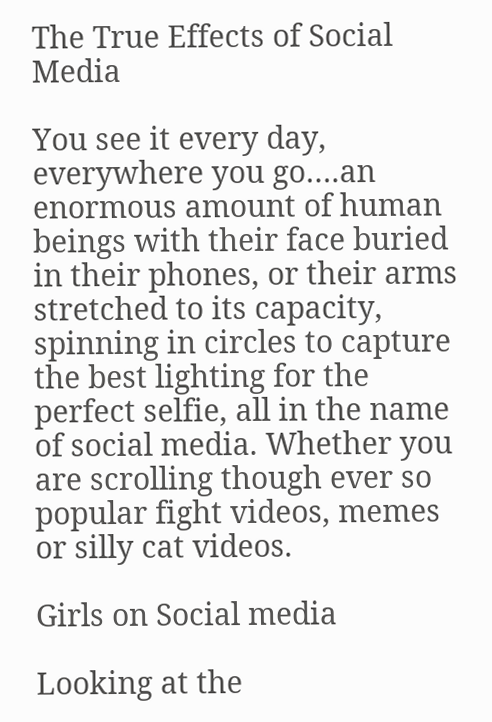The True Effects of Social Media

You see it every day, everywhere you go….an enormous amount of human beings with their face buried in their phones, or their arms stretched to its capacity, spinning in circles to capture the best lighting for the perfect selfie, all in the name of social media. Whether you are scrolling though ever so popular fight videos, memes or silly cat videos.

Girls on Social media

Looking at the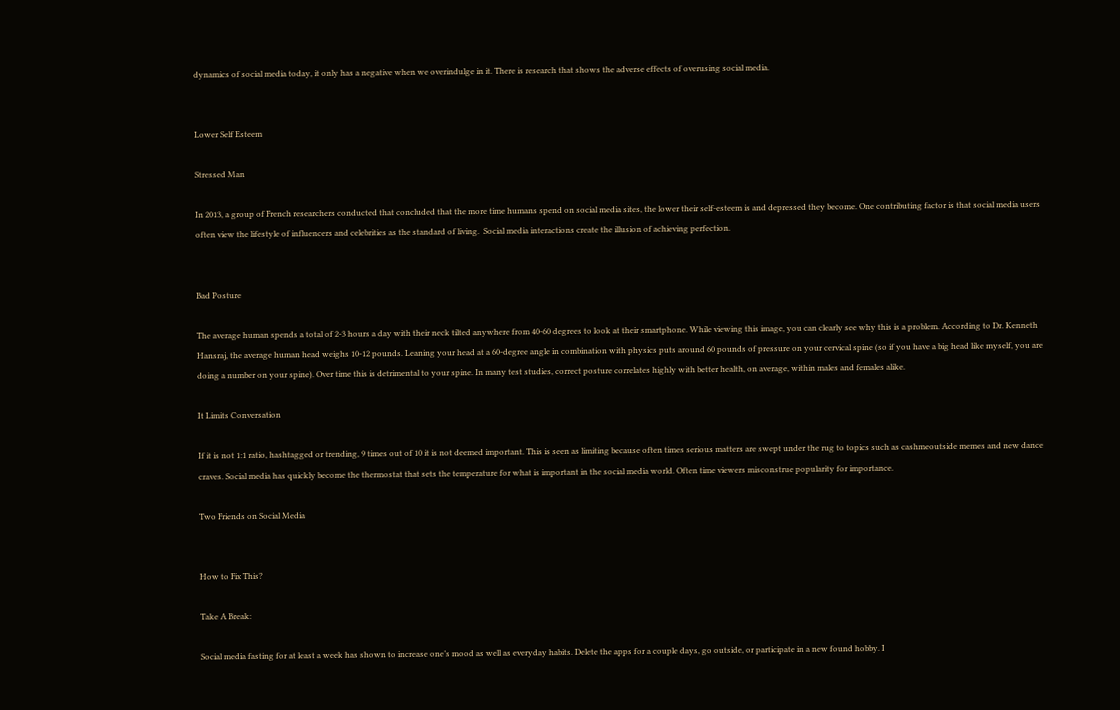dynamics of social media today, it only has a negative when we overindulge in it. There is research that shows the adverse effects of overusing social media.


Lower Self Esteem

Stressed Man

In 2013, a group of French researchers conducted that concluded that the more time humans spend on social media sites, the lower their self-esteem is and depressed they become. One contributing factor is that social media users often view the lifestyle of influencers and celebrities as the standard of living.  Social media interactions create the illusion of achieving perfection.


Bad Posture

The average human spends a total of 2-3 hours a day with their neck tilted anywhere from 40-60 degrees to look at their smartphone. While viewing this image, you can clearly see why this is a problem. According to Dr. Kenneth Hansraj, the average human head weighs 10-12 pounds. Leaning your head at a 60-degree angle in combination with physics puts around 60 pounds of pressure on your cervical spine (so if you have a big head like myself, you are doing a number on your spine). Over time this is detrimental to your spine. In many test studies, correct posture correlates highly with better health, on average, within males and females alike.

It Limits Conversation

If it is not 1:1 ratio, hashtagged or trending, 9 times out of 10 it is not deemed important. This is seen as limiting because often times serious matters are swept under the rug to topics such as cashmeoutside memes and new dance craves. Social media has quickly become the thermostat that sets the temperature for what is important in the social media world. Often time viewers misconstrue popularity for importance.

Two Friends on Social Media


How to Fix This?

Take A Break:

Social media fasting for at least a week has shown to increase one’s mood as well as everyday habits. Delete the apps for a couple days, go outside, or participate in a new found hobby. I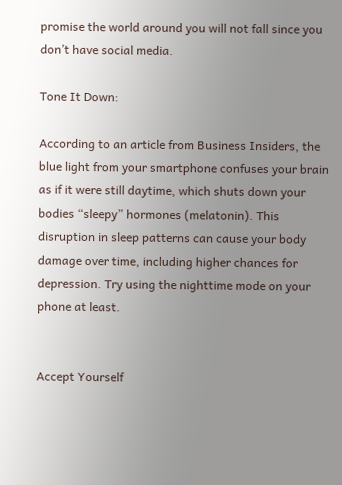promise the world around you will not fall since you don’t have social media.

Tone It Down:

According to an article from Business Insiders, the blue light from your smartphone confuses your brain as if it were still daytime, which shuts down your bodies “sleepy” hormones (melatonin). This disruption in sleep patterns can cause your body damage over time, including higher chances for depression. Try using the nighttime mode on your phone at least.


Accept Yourself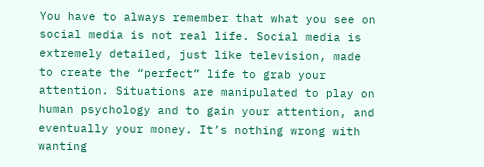You have to always remember that what you see on social media is not real life. Social media is extremely detailed, just like television, made to create the “perfect” life to grab your attention. Situations are manipulated to play on human psychology and to gain your attention, and eventually your money. It’s nothing wrong with wanting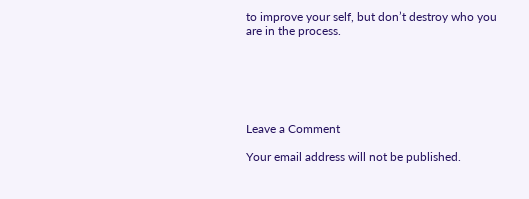to improve your self, but don’t destroy who you are in the process.






Leave a Comment

Your email address will not be published.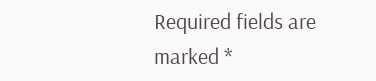Required fields are marked *